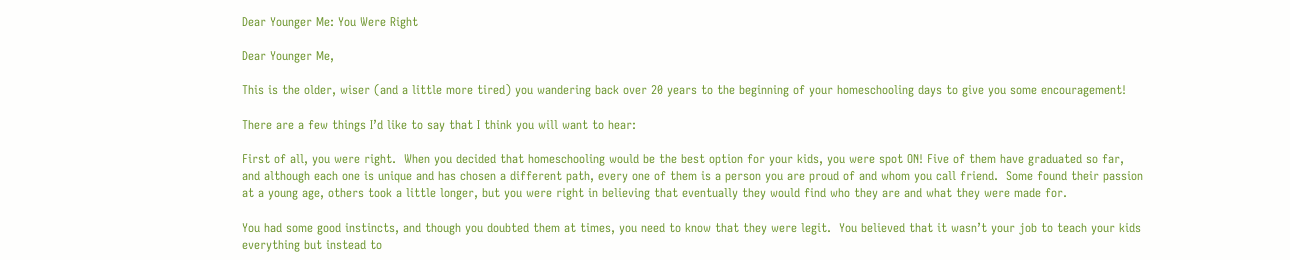Dear Younger Me: You Were Right

Dear Younger Me,

This is the older, wiser (and a little more tired) you wandering back over 20 years to the beginning of your homeschooling days to give you some encouragement!

There are a few things I’d like to say that I think you will want to hear:

First of all, you were right.  When you decided that homeschooling would be the best option for your kids, you were spot ON! Five of them have graduated so far, and although each one is unique and has chosen a different path, every one of them is a person you are proud of and whom you call friend.  Some found their passion at a young age, others took a little longer, but you were right in believing that eventually they would find who they are and what they were made for.

You had some good instincts, and though you doubted them at times, you need to know that they were legit.  You believed that it wasn’t your job to teach your kids everything but instead to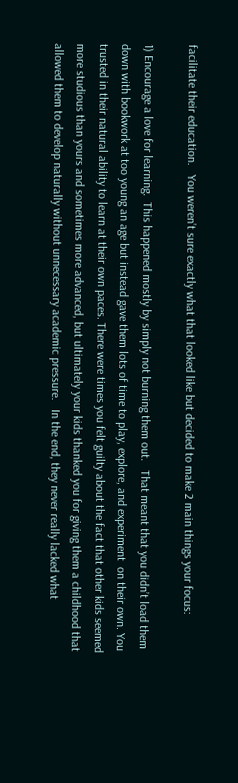facilitate their education.   You weren’t sure exactly what that looked like but decided to make 2 main things your focus:

1) Encourage a love for learning.  This happened mostly by simply not burning them out.   That meant that you didn’t load them down with bookwork at too young an age but instead gave them lots of time to play, explore, and experiment  on their own. You trusted in their natural ability to learn at their own paces. There were times you felt guilty about the fact that other kids seemed more studious than yours and sometimes more advanced, but ultimately your kids thanked you for giving them a childhood that allowed them to develop naturally without unnecessary academic pressure.   In the end, they never really lacked what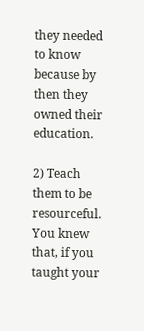they needed to know because by then they owned their education.

2) Teach them to be resourceful.  You knew that, if you taught your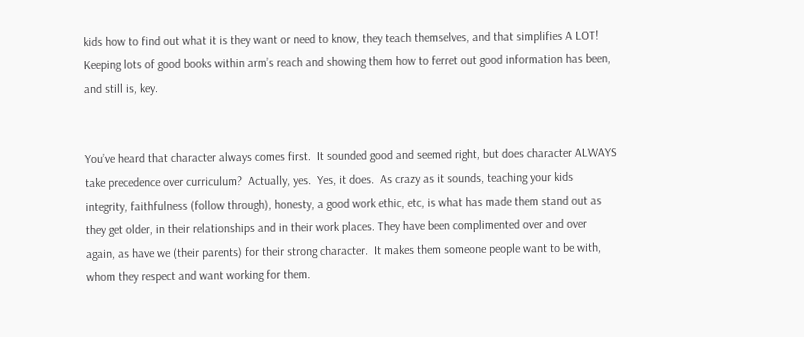kids how to find out what it is they want or need to know, they teach themselves, and that simplifies A LOT!  Keeping lots of good books within arm’s reach and showing them how to ferret out good information has been, and still is, key.


You’ve heard that character always comes first.  It sounded good and seemed right, but does character ALWAYS take precedence over curriculum?  Actually, yes.  Yes, it does.  As crazy as it sounds, teaching your kids integrity, faithfulness (follow through), honesty, a good work ethic, etc, is what has made them stand out as they get older, in their relationships and in their work places. They have been complimented over and over again, as have we (their parents) for their strong character.  It makes them someone people want to be with, whom they respect and want working for them.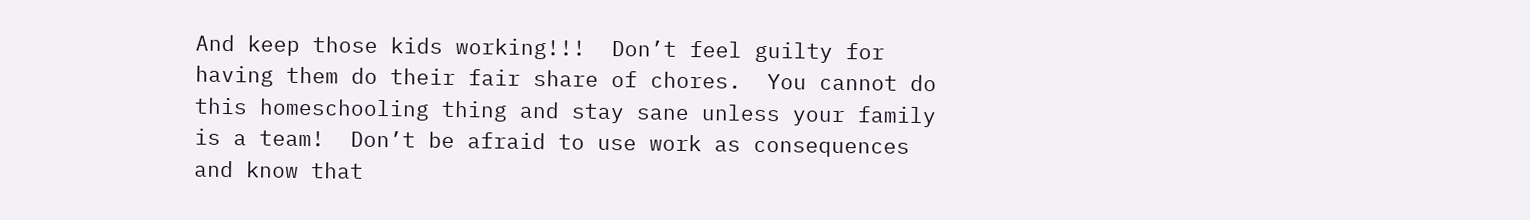And keep those kids working!!!  Don’t feel guilty for having them do their fair share of chores.  You cannot do this homeschooling thing and stay sane unless your family is a team!  Don’t be afraid to use work as consequences and know that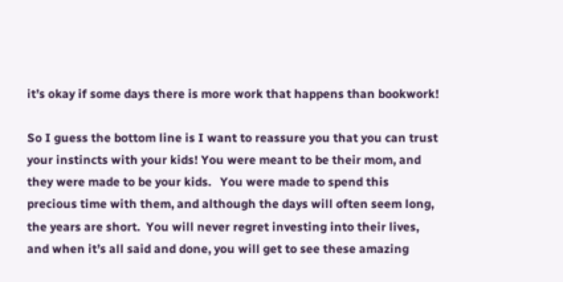it’s okay if some days there is more work that happens than bookwork!

So I guess the bottom line is I want to reassure you that you can trust your instincts with your kids! You were meant to be their mom, and they were made to be your kids.   You were made to spend this precious time with them, and although the days will often seem long, the years are short.  You will never regret investing into their lives, and when it’s all said and done, you will get to see these amazing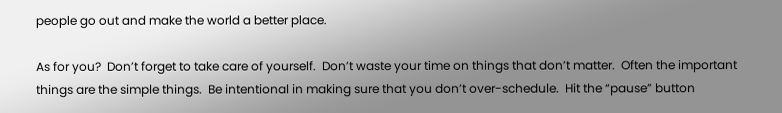people go out and make the world a better place.

As for you?  Don’t forget to take care of yourself.  Don’t waste your time on things that don’t matter.  Often the important things are the simple things.  Be intentional in making sure that you don’t over-schedule.  Hit the “pause” button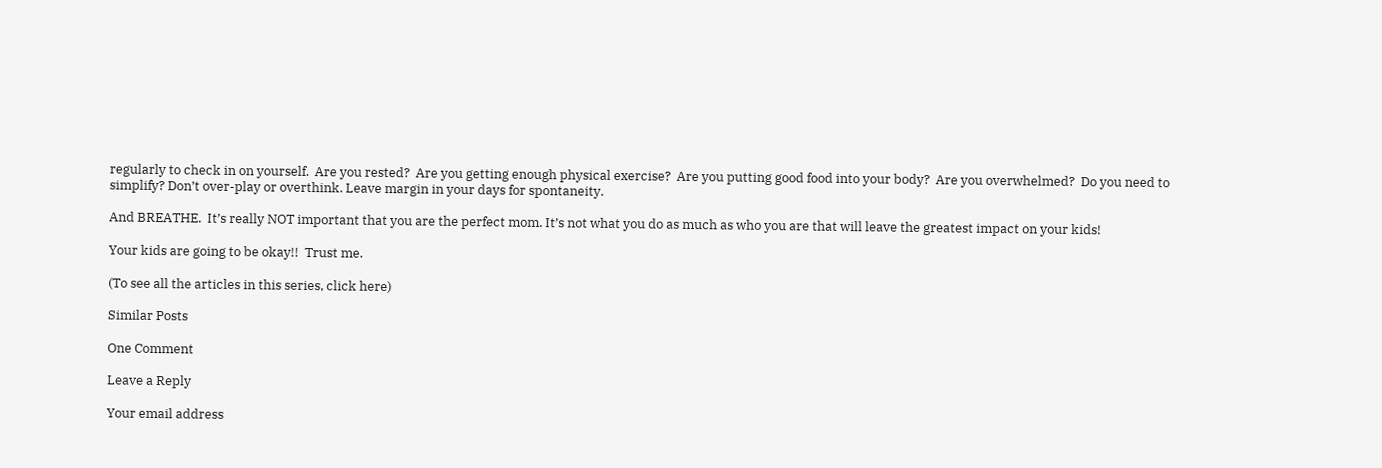regularly to check in on yourself.  Are you rested?  Are you getting enough physical exercise?  Are you putting good food into your body?  Are you overwhelmed?  Do you need to simplify? Don’t over-play or overthink. Leave margin in your days for spontaneity.

And BREATHE.  It’s really NOT important that you are the perfect mom. It’s not what you do as much as who you are that will leave the greatest impact on your kids!

Your kids are going to be okay!!  Trust me.

(To see all the articles in this series, click here)

Similar Posts

One Comment

Leave a Reply

Your email address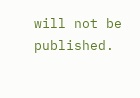will not be published.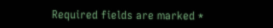Required fields are marked *